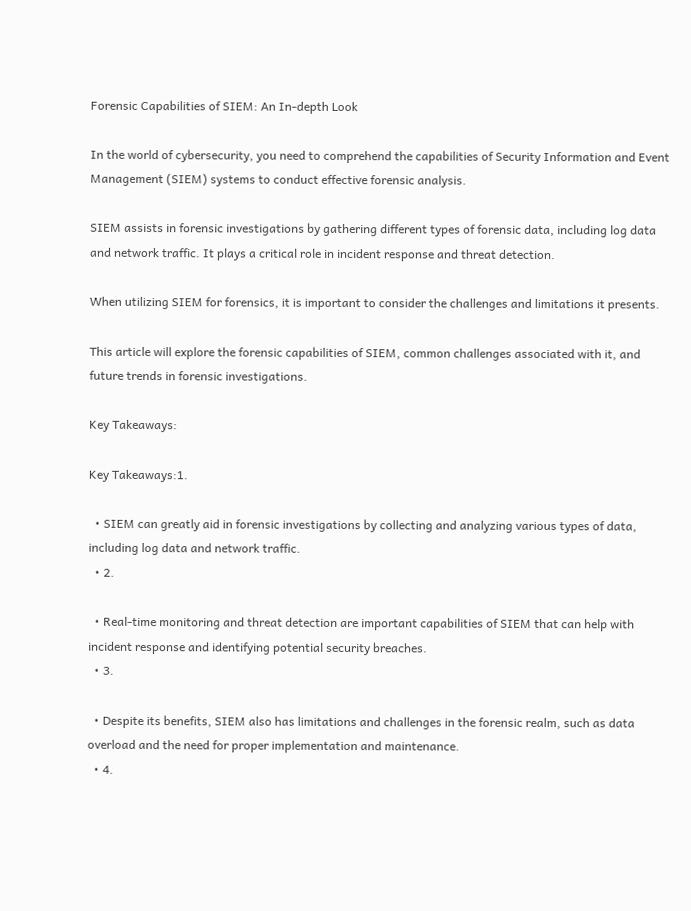Forensic Capabilities of SIEM: An In-depth Look

In the world of cybersecurity, you need to comprehend the capabilities of Security Information and Event Management (SIEM) systems to conduct effective forensic analysis.

SIEM assists in forensic investigations by gathering different types of forensic data, including log data and network traffic. It plays a critical role in incident response and threat detection.

When utilizing SIEM for forensics, it is important to consider the challenges and limitations it presents.

This article will explore the forensic capabilities of SIEM, common challenges associated with it, and future trends in forensic investigations.

Key Takeaways:

Key Takeaways:1.

  • SIEM can greatly aid in forensic investigations by collecting and analyzing various types of data, including log data and network traffic.
  • 2.

  • Real-time monitoring and threat detection are important capabilities of SIEM that can help with incident response and identifying potential security breaches.
  • 3.

  • Despite its benefits, SIEM also has limitations and challenges in the forensic realm, such as data overload and the need for proper implementation and maintenance.
  • 4.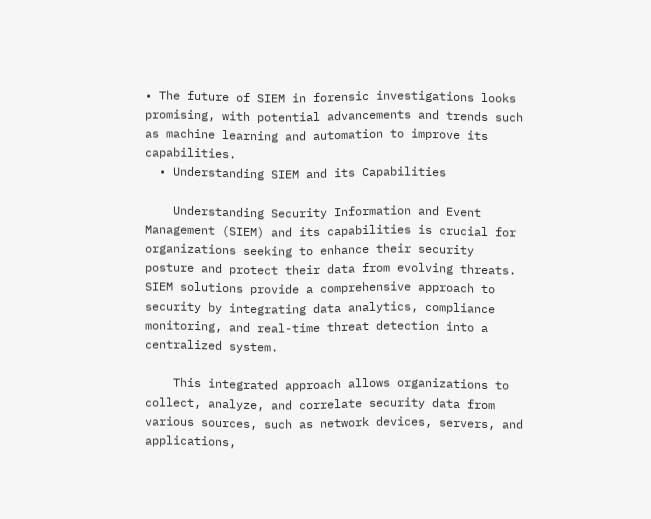• The future of SIEM in forensic investigations looks promising, with potential advancements and trends such as machine learning and automation to improve its capabilities.
  • Understanding SIEM and its Capabilities

    Understanding Security Information and Event Management (SIEM) and its capabilities is crucial for organizations seeking to enhance their security posture and protect their data from evolving threats. SIEM solutions provide a comprehensive approach to security by integrating data analytics, compliance monitoring, and real-time threat detection into a centralized system.

    This integrated approach allows organizations to collect, analyze, and correlate security data from various sources, such as network devices, servers, and applications,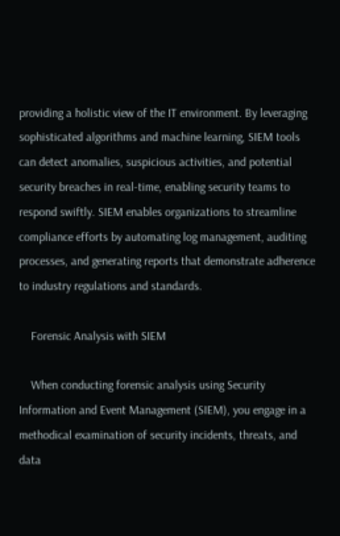providing a holistic view of the IT environment. By leveraging sophisticated algorithms and machine learning, SIEM tools can detect anomalies, suspicious activities, and potential security breaches in real-time, enabling security teams to respond swiftly. SIEM enables organizations to streamline compliance efforts by automating log management, auditing processes, and generating reports that demonstrate adherence to industry regulations and standards.

    Forensic Analysis with SIEM

    When conducting forensic analysis using Security Information and Event Management (SIEM), you engage in a methodical examination of security incidents, threats, and data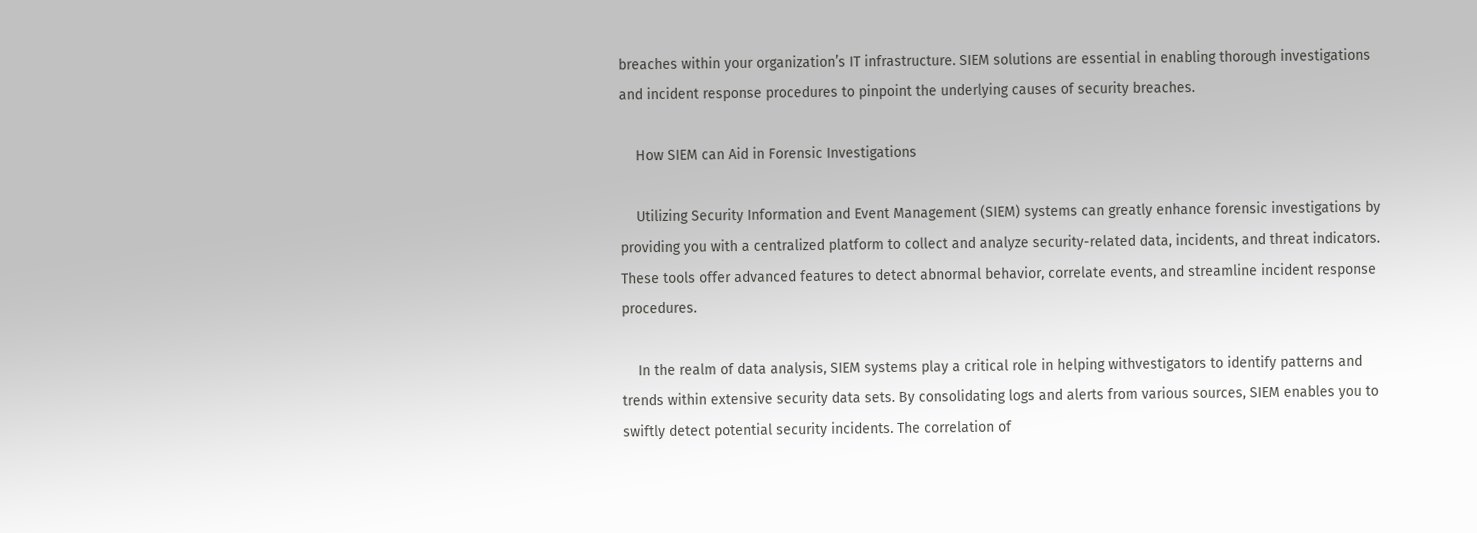breaches within your organization’s IT infrastructure. SIEM solutions are essential in enabling thorough investigations and incident response procedures to pinpoint the underlying causes of security breaches.

    How SIEM can Aid in Forensic Investigations

    Utilizing Security Information and Event Management (SIEM) systems can greatly enhance forensic investigations by providing you with a centralized platform to collect and analyze security-related data, incidents, and threat indicators. These tools offer advanced features to detect abnormal behavior, correlate events, and streamline incident response procedures.

    In the realm of data analysis, SIEM systems play a critical role in helping withvestigators to identify patterns and trends within extensive security data sets. By consolidating logs and alerts from various sources, SIEM enables you to swiftly detect potential security incidents. The correlation of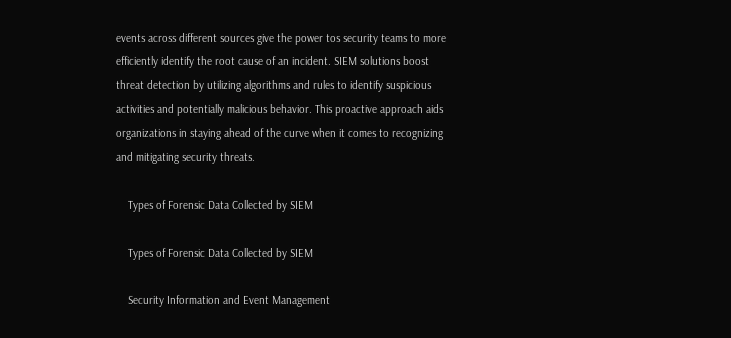events across different sources give the power tos security teams to more efficiently identify the root cause of an incident. SIEM solutions boost threat detection by utilizing algorithms and rules to identify suspicious activities and potentially malicious behavior. This proactive approach aids organizations in staying ahead of the curve when it comes to recognizing and mitigating security threats.

    Types of Forensic Data Collected by SIEM

    Types of Forensic Data Collected by SIEM

    Security Information and Event Management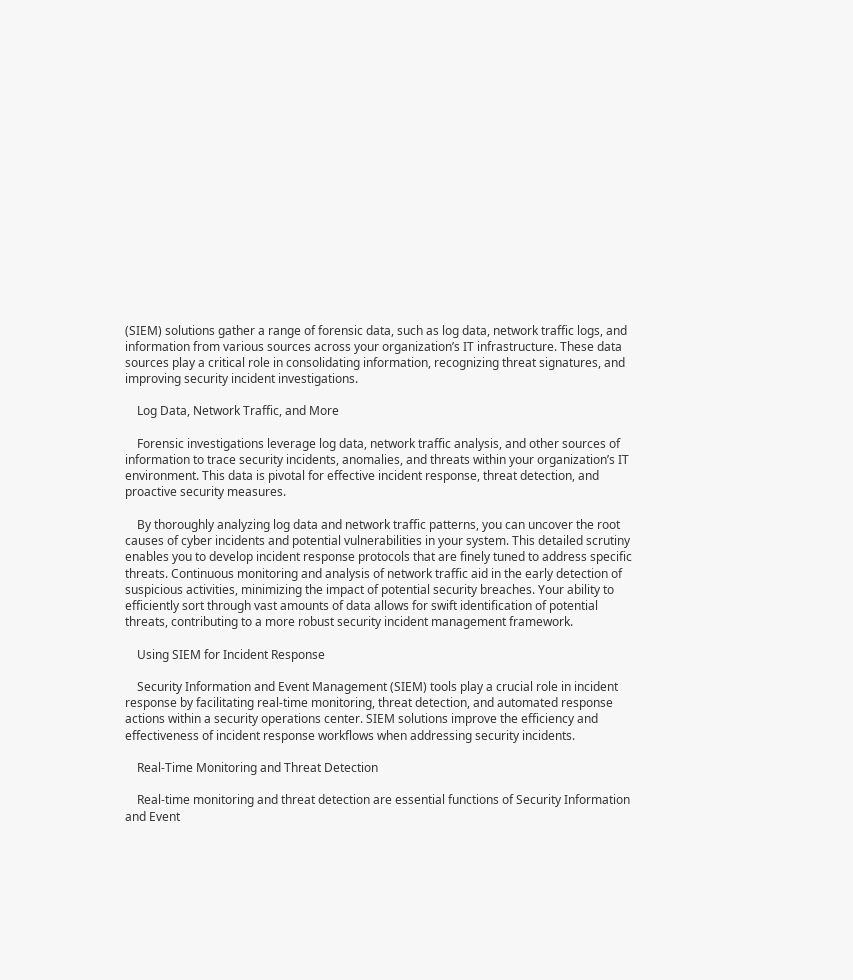(SIEM) solutions gather a range of forensic data, such as log data, network traffic logs, and information from various sources across your organization’s IT infrastructure. These data sources play a critical role in consolidating information, recognizing threat signatures, and improving security incident investigations.

    Log Data, Network Traffic, and More

    Forensic investigations leverage log data, network traffic analysis, and other sources of information to trace security incidents, anomalies, and threats within your organization’s IT environment. This data is pivotal for effective incident response, threat detection, and proactive security measures.

    By thoroughly analyzing log data and network traffic patterns, you can uncover the root causes of cyber incidents and potential vulnerabilities in your system. This detailed scrutiny enables you to develop incident response protocols that are finely tuned to address specific threats. Continuous monitoring and analysis of network traffic aid in the early detection of suspicious activities, minimizing the impact of potential security breaches. Your ability to efficiently sort through vast amounts of data allows for swift identification of potential threats, contributing to a more robust security incident management framework.

    Using SIEM for Incident Response

    Security Information and Event Management (SIEM) tools play a crucial role in incident response by facilitating real-time monitoring, threat detection, and automated response actions within a security operations center. SIEM solutions improve the efficiency and effectiveness of incident response workflows when addressing security incidents.

    Real-Time Monitoring and Threat Detection

    Real-time monitoring and threat detection are essential functions of Security Information and Event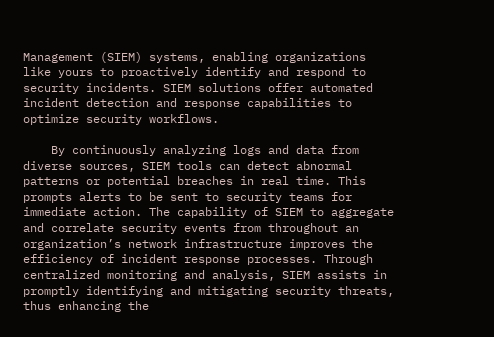Management (SIEM) systems, enabling organizations like yours to proactively identify and respond to security incidents. SIEM solutions offer automated incident detection and response capabilities to optimize security workflows.

    By continuously analyzing logs and data from diverse sources, SIEM tools can detect abnormal patterns or potential breaches in real time. This prompts alerts to be sent to security teams for immediate action. The capability of SIEM to aggregate and correlate security events from throughout an organization’s network infrastructure improves the efficiency of incident response processes. Through centralized monitoring and analysis, SIEM assists in promptly identifying and mitigating security threats, thus enhancing the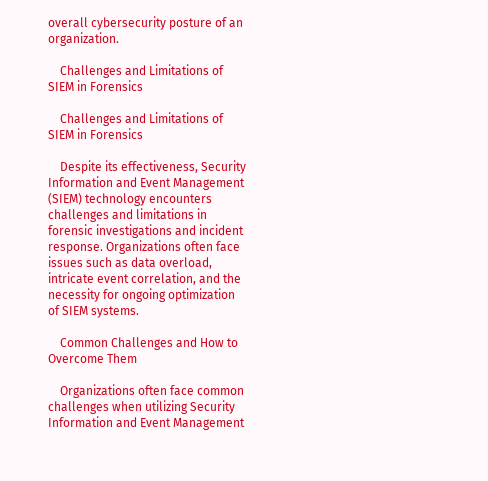overall cybersecurity posture of an organization.

    Challenges and Limitations of SIEM in Forensics

    Challenges and Limitations of SIEM in Forensics

    Despite its effectiveness, Security Information and Event Management (SIEM) technology encounters challenges and limitations in forensic investigations and incident response. Organizations often face issues such as data overload, intricate event correlation, and the necessity for ongoing optimization of SIEM systems.

    Common Challenges and How to Overcome Them

    Organizations often face common challenges when utilizing Security Information and Event Management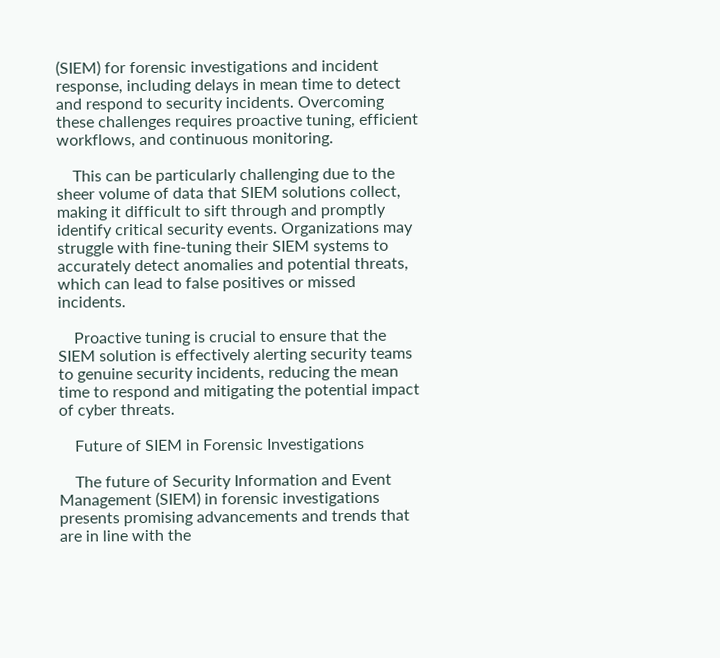(SIEM) for forensic investigations and incident response, including delays in mean time to detect and respond to security incidents. Overcoming these challenges requires proactive tuning, efficient workflows, and continuous monitoring.

    This can be particularly challenging due to the sheer volume of data that SIEM solutions collect, making it difficult to sift through and promptly identify critical security events. Organizations may struggle with fine-tuning their SIEM systems to accurately detect anomalies and potential threats, which can lead to false positives or missed incidents.

    Proactive tuning is crucial to ensure that the SIEM solution is effectively alerting security teams to genuine security incidents, reducing the mean time to respond and mitigating the potential impact of cyber threats.

    Future of SIEM in Forensic Investigations

    The future of Security Information and Event Management (SIEM) in forensic investigations presents promising advancements and trends that are in line with the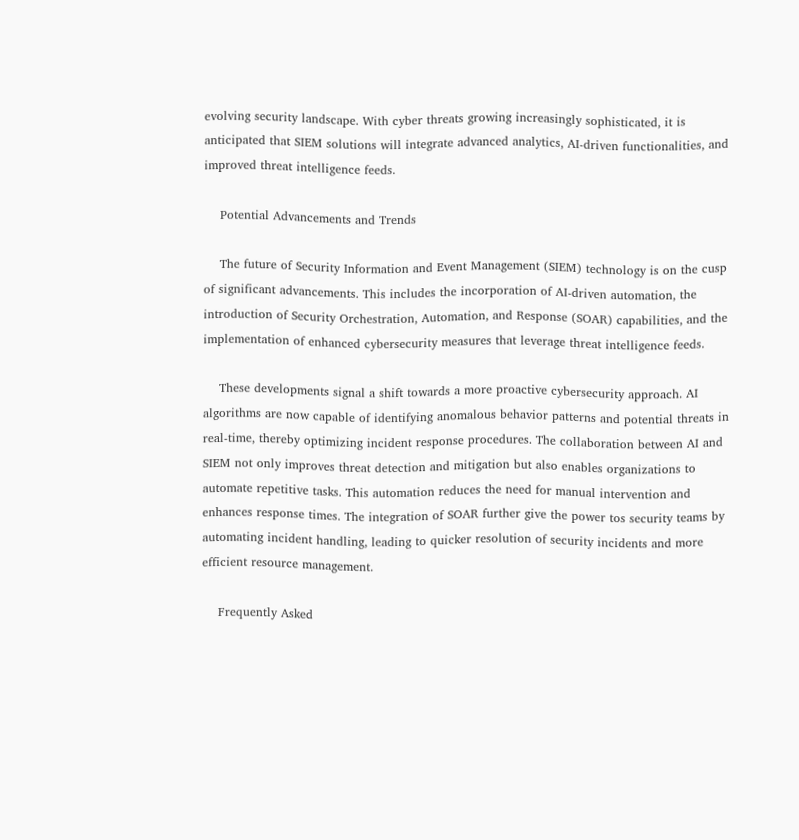evolving security landscape. With cyber threats growing increasingly sophisticated, it is anticipated that SIEM solutions will integrate advanced analytics, AI-driven functionalities, and improved threat intelligence feeds.

    Potential Advancements and Trends

    The future of Security Information and Event Management (SIEM) technology is on the cusp of significant advancements. This includes the incorporation of AI-driven automation, the introduction of Security Orchestration, Automation, and Response (SOAR) capabilities, and the implementation of enhanced cybersecurity measures that leverage threat intelligence feeds.

    These developments signal a shift towards a more proactive cybersecurity approach. AI algorithms are now capable of identifying anomalous behavior patterns and potential threats in real-time, thereby optimizing incident response procedures. The collaboration between AI and SIEM not only improves threat detection and mitigation but also enables organizations to automate repetitive tasks. This automation reduces the need for manual intervention and enhances response times. The integration of SOAR further give the power tos security teams by automating incident handling, leading to quicker resolution of security incidents and more efficient resource management.

    Frequently Asked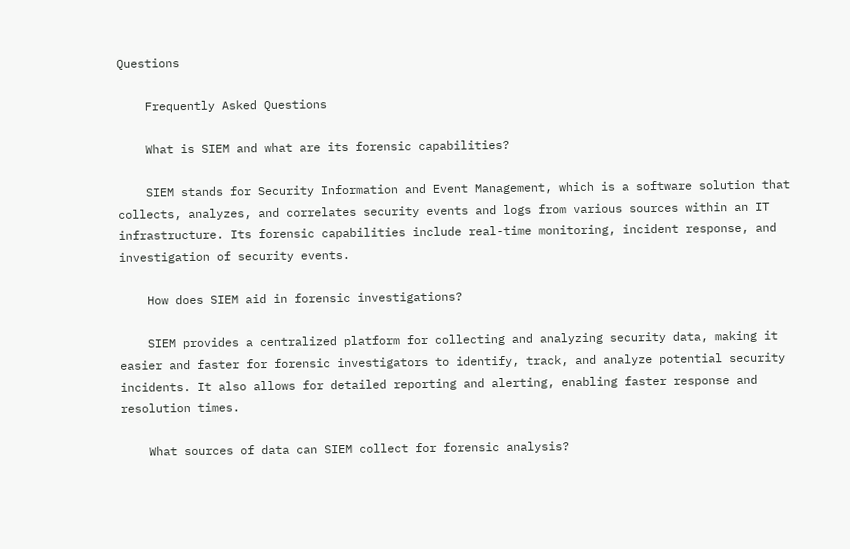Questions

    Frequently Asked Questions

    What is SIEM and what are its forensic capabilities?

    SIEM stands for Security Information and Event Management, which is a software solution that collects, analyzes, and correlates security events and logs from various sources within an IT infrastructure. Its forensic capabilities include real-time monitoring, incident response, and investigation of security events.

    How does SIEM aid in forensic investigations?

    SIEM provides a centralized platform for collecting and analyzing security data, making it easier and faster for forensic investigators to identify, track, and analyze potential security incidents. It also allows for detailed reporting and alerting, enabling faster response and resolution times.

    What sources of data can SIEM collect for forensic analysis?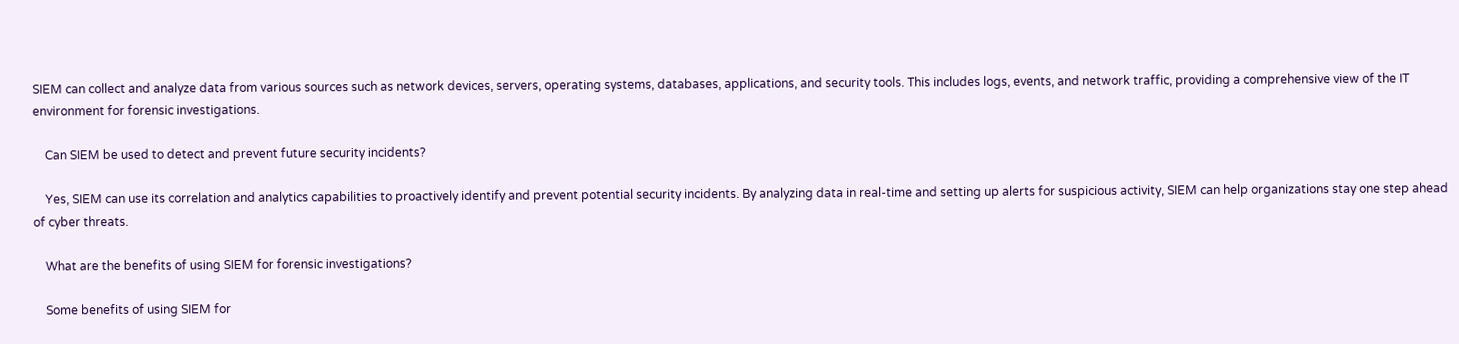SIEM can collect and analyze data from various sources such as network devices, servers, operating systems, databases, applications, and security tools. This includes logs, events, and network traffic, providing a comprehensive view of the IT environment for forensic investigations.

    Can SIEM be used to detect and prevent future security incidents?

    Yes, SIEM can use its correlation and analytics capabilities to proactively identify and prevent potential security incidents. By analyzing data in real-time and setting up alerts for suspicious activity, SIEM can help organizations stay one step ahead of cyber threats.

    What are the benefits of using SIEM for forensic investigations?

    Some benefits of using SIEM for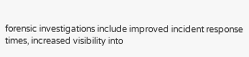forensic investigations include improved incident response times, increased visibility into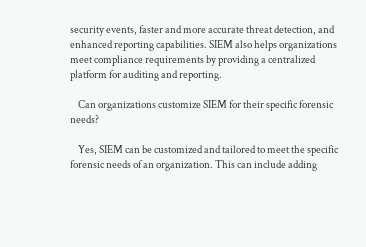security events, faster and more accurate threat detection, and enhanced reporting capabilities. SIEM also helps organizations meet compliance requirements by providing a centralized platform for auditing and reporting.

    Can organizations customize SIEM for their specific forensic needs?

    Yes, SIEM can be customized and tailored to meet the specific forensic needs of an organization. This can include adding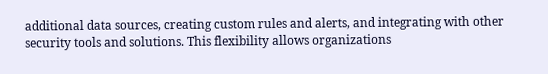additional data sources, creating custom rules and alerts, and integrating with other security tools and solutions. This flexibility allows organizations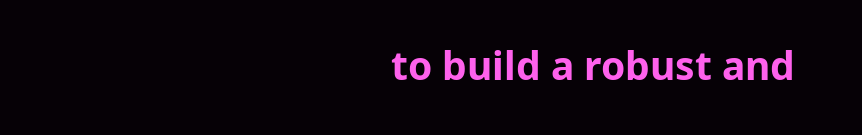to build a robust and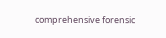comprehensive forensic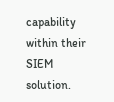capability within their SIEM solution.